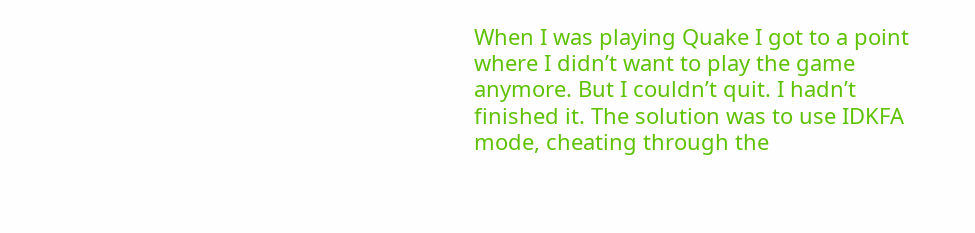When I was playing Quake I got to a point where I didn’t want to play the game anymore. But I couldn’t quit. I hadn’t finished it. The solution was to use IDKFA mode, cheating through the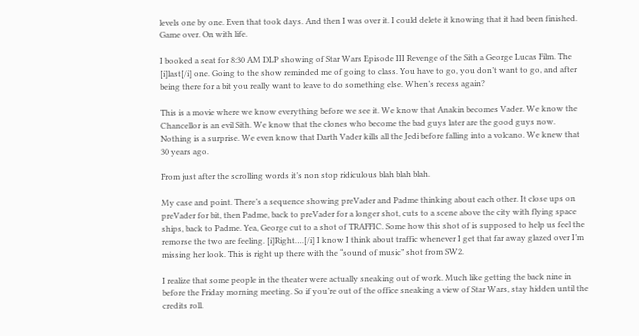levels one by one. Even that took days. And then I was over it. I could delete it knowing that it had been finished. Game over. On with life.

I booked a seat for 8:30 AM DLP showing of Star Wars Episode III Revenge of the Sith a George Lucas Film. The [i]last[/i] one. Going to the show reminded me of going to class. You have to go, you don’t want to go, and after being there for a bit you really want to leave to do something else. When’s recess again?

This is a movie where we know everything before we see it. We know that Anakin becomes Vader. We know the Chancellor is an evil Sith. We know that the clones who become the bad guys later are the good guys now. Nothing is a surprise. We even know that Darth Vader kills all the Jedi before falling into a volcano. We knew that 30 years ago.

From just after the scrolling words it’s non stop ridiculous blah blah blah.

My case and point. There’s a sequence showing preVader and Padme thinking about each other. It close ups on preVader for bit, then Padme, back to preVader for a longer shot, cuts to a scene above the city with flying space ships, back to Padme. Yea, George cut to a shot of TRAFFIC. Some how this shot of is supposed to help us feel the remorse the two are feeling. [i]Right….[/i] I know I think about traffic whenever I get that far away glazed over I’m missing her look. This is right up there with the “sound of music” shot from SW2.

I realize that some people in the theater were actually sneaking out of work. Much like getting the back nine in before the Friday morning meeting. So if you’re out of the office sneaking a view of Star Wars, stay hidden until the credits roll.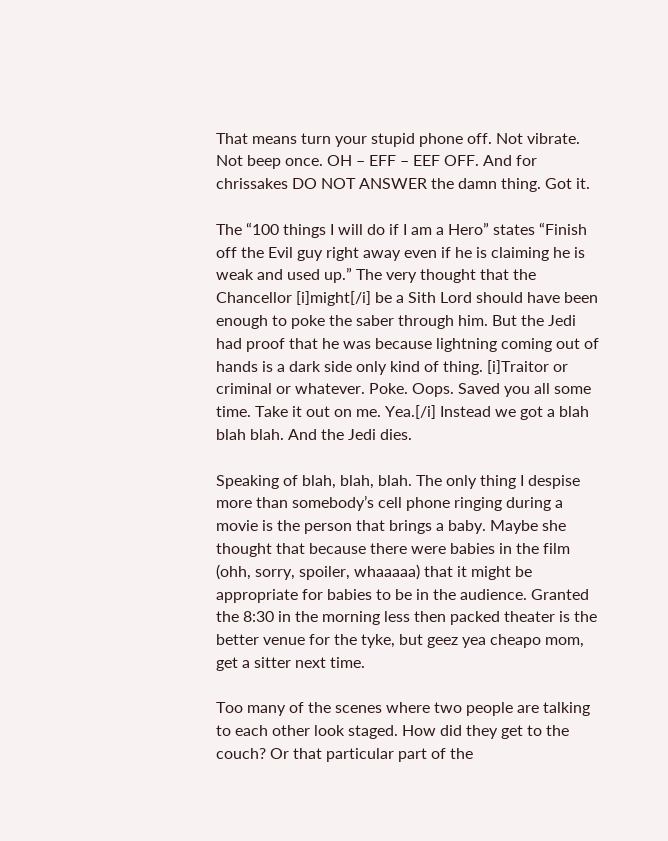That means turn your stupid phone off. Not vibrate. Not beep once. OH – EFF – EEF OFF. And for chrissakes DO NOT ANSWER the damn thing. Got it.

The “100 things I will do if I am a Hero” states “Finish off the Evil guy right away even if he is claiming he is weak and used up.” The very thought that the Chancellor [i]might[/i] be a Sith Lord should have been enough to poke the saber through him. But the Jedi had proof that he was because lightning coming out of hands is a dark side only kind of thing. [i]Traitor or criminal or whatever. Poke. Oops. Saved you all some time. Take it out on me. Yea.[/i] Instead we got a blah blah blah. And the Jedi dies.

Speaking of blah, blah, blah. The only thing I despise more than somebody’s cell phone ringing during a movie is the person that brings a baby. Maybe she thought that because there were babies in the film (ohh, sorry, spoiler, whaaaaa) that it might be appropriate for babies to be in the audience. Granted the 8:30 in the morning less then packed theater is the better venue for the tyke, but geez yea cheapo mom, get a sitter next time.

Too many of the scenes where two people are talking to each other look staged. How did they get to the couch? Or that particular part of the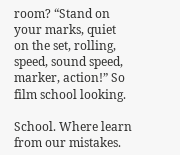room? “Stand on your marks, quiet on the set, rolling, speed, sound speed, marker, action!” So film school looking.

School. Where learn from our mistakes.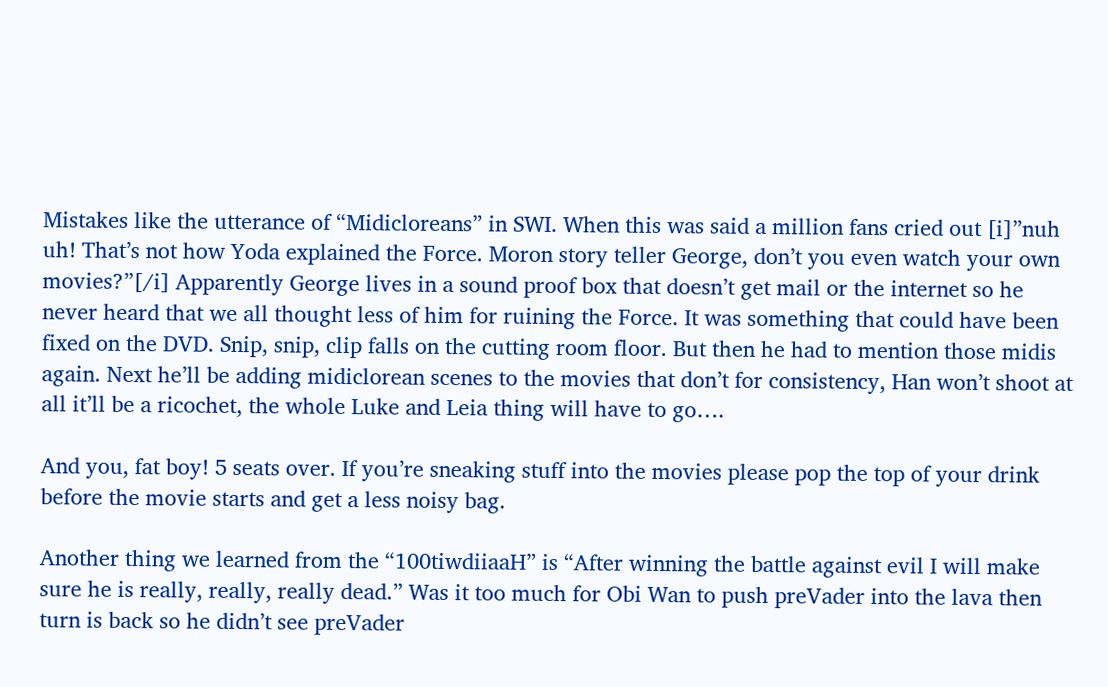Mistakes like the utterance of “Midicloreans” in SWI. When this was said a million fans cried out [i]”nuh uh! That’s not how Yoda explained the Force. Moron story teller George, don’t you even watch your own movies?”[/i] Apparently George lives in a sound proof box that doesn’t get mail or the internet so he never heard that we all thought less of him for ruining the Force. It was something that could have been fixed on the DVD. Snip, snip, clip falls on the cutting room floor. But then he had to mention those midis again. Next he’ll be adding midiclorean scenes to the movies that don’t for consistency, Han won’t shoot at all it’ll be a ricochet, the whole Luke and Leia thing will have to go….

And you, fat boy! 5 seats over. If you’re sneaking stuff into the movies please pop the top of your drink before the movie starts and get a less noisy bag.

Another thing we learned from the “100tiwdiiaaH” is “After winning the battle against evil I will make sure he is really, really, really dead.” Was it too much for Obi Wan to push preVader into the lava then turn is back so he didn’t see preVader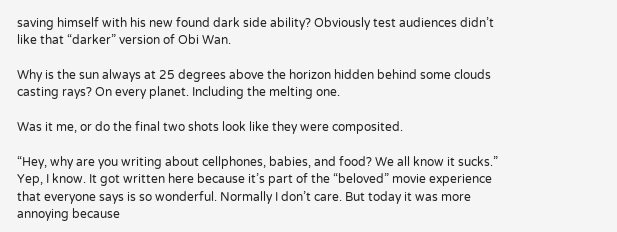saving himself with his new found dark side ability? Obviously test audiences didn’t like that “darker” version of Obi Wan.

Why is the sun always at 25 degrees above the horizon hidden behind some clouds casting rays? On every planet. Including the melting one.

Was it me, or do the final two shots look like they were composited.

“Hey, why are you writing about cellphones, babies, and food? We all know it sucks.” Yep, I know. It got written here because it’s part of the “beloved” movie experience that everyone says is so wonderful. Normally I don’t care. But today it was more annoying because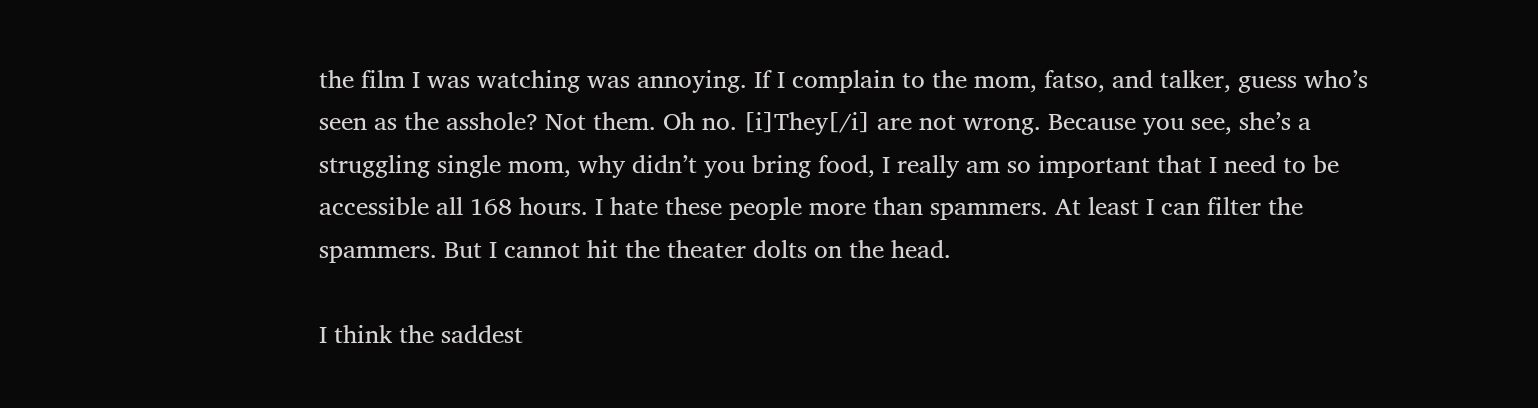the film I was watching was annoying. If I complain to the mom, fatso, and talker, guess who’s seen as the asshole? Not them. Oh no. [i]They[/i] are not wrong. Because you see, she’s a struggling single mom, why didn’t you bring food, I really am so important that I need to be accessible all 168 hours. I hate these people more than spammers. At least I can filter the spammers. But I cannot hit the theater dolts on the head.

I think the saddest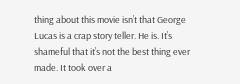thing about this movie isn’t that George Lucas is a crap story teller. He is. It’s shameful that it’s not the best thing ever made. It took over a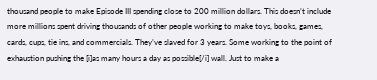thousand people to make Episode III spending close to 200 million dollars. This doesn’t include more millions spent driving thousands of other people working to make toys, books, games, cards, cups, tie ins, and commercials. They’ve slaved for 3 years. Some working to the point of exhaustion pushing the [i]as many hours a day as possible[/i] wall. Just to make a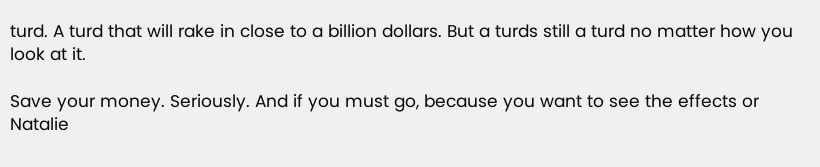turd. A turd that will rake in close to a billion dollars. But a turds still a turd no matter how you look at it.

Save your money. Seriously. And if you must go, because you want to see the effects or Natalie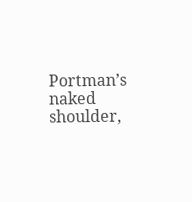Portman’s naked shoulder,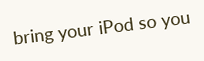bring your iPod so you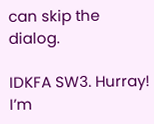can skip the dialog.

IDKFA SW3. Hurray! I’m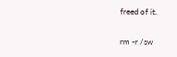freed of it.

rm -r /sw